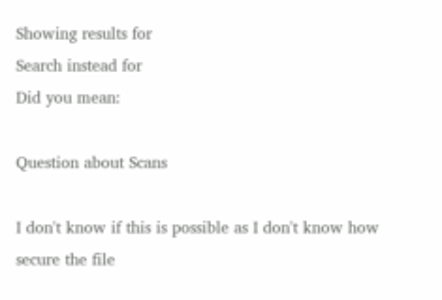Showing results for
Search instead for
Did you mean:

Question about Scans

I don't know if this is possible as I don't know how secure the file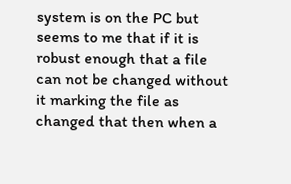system is on the PC but seems to me that if it is robust enough that a file can not be changed without it marking the file as changed that then when a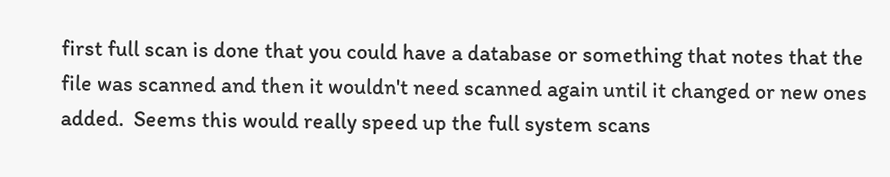first full scan is done that you could have a database or something that notes that the file was scanned and then it wouldn't need scanned again until it changed or new ones added.  Seems this would really speed up the full system scans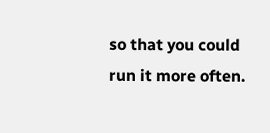so that you could run it more often.